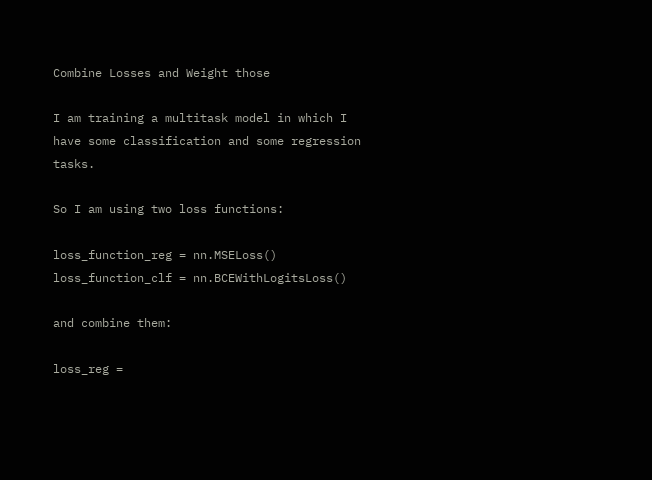Combine Losses and Weight those

I am training a multitask model in which I have some classification and some regression tasks.

So I am using two loss functions:

loss_function_reg = nn.MSELoss()
loss_function_clf = nn.BCEWithLogitsLoss()

and combine them:

loss_reg =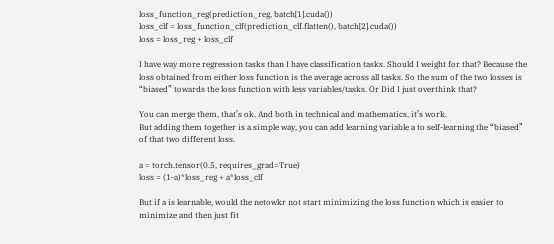loss_function_reg(prediction_reg, batch[1].cuda())
loss_clf = loss_function_clf(prediction_clf.flatten(), batch[2].cuda())
loss = loss_reg + loss_clf

I have way more regression tasks than I have classification tasks. Should I weight for that? Because the loss obtained from either loss function is the average across all tasks. So the sum of the two losses is “biased” towards the loss function with less variables/tasks. Or Did I just overthink that?

You can merge them, that’s ok. And both in technical and mathematics, it’s work.
But adding them together is a simple way, you can add learning variable a to self-learning the “biased” of that two different loss.

a = torch.tensor(0.5, requires_grad=True)
loss = (1-a)*loss_reg + a*loss_clf

But if a is learnable, would the netowkr not start minimizing the loss function which is easier to minimize and then just fit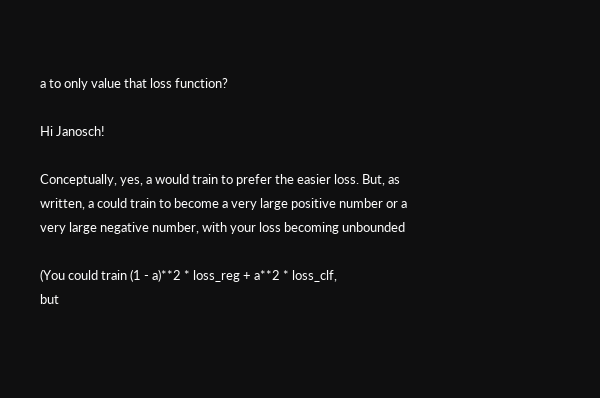a to only value that loss function?

Hi Janosch!

Conceptually, yes, a would train to prefer the easier loss. But, as
written, a could train to become a very large positive number or a
very large negative number, with your loss becoming unbounded

(You could train (1 - a)**2 * loss_reg + a**2 * loss_clf,
but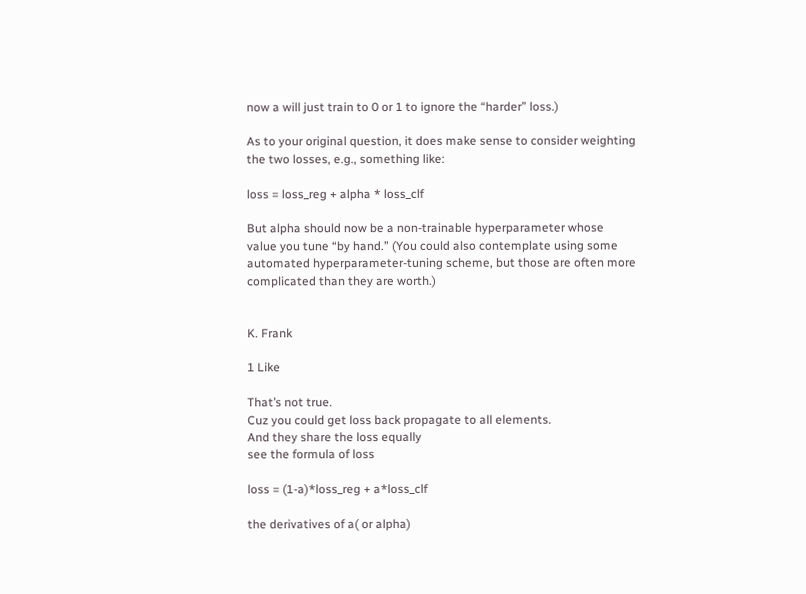now a will just train to 0 or 1 to ignore the “harder” loss.)

As to your original question, it does make sense to consider weighting
the two losses, e.g., something like:

loss = loss_reg + alpha * loss_clf

But alpha should now be a non-trainable hyperparameter whose
value you tune “by hand.” (You could also contemplate using some
automated hyperparameter-tuning scheme, but those are often more
complicated than they are worth.)


K. Frank

1 Like

That’s not true.
Cuz you could get loss back propagate to all elements.
And they share the loss equally
see the formula of loss

loss = (1-a)*loss_reg + a*loss_clf

the derivatives of a( or alpha)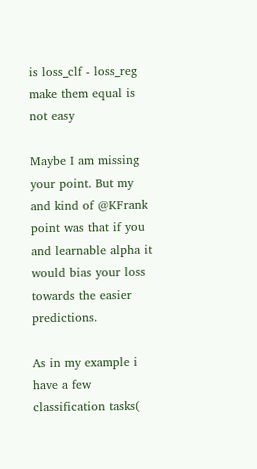is loss_clf - loss_reg
make them equal is not easy

Maybe I am missing your point. But my and kind of @KFrank point was that if you and learnable alpha it would bias your loss towards the easier predictions.

As in my example i have a few classification tasks(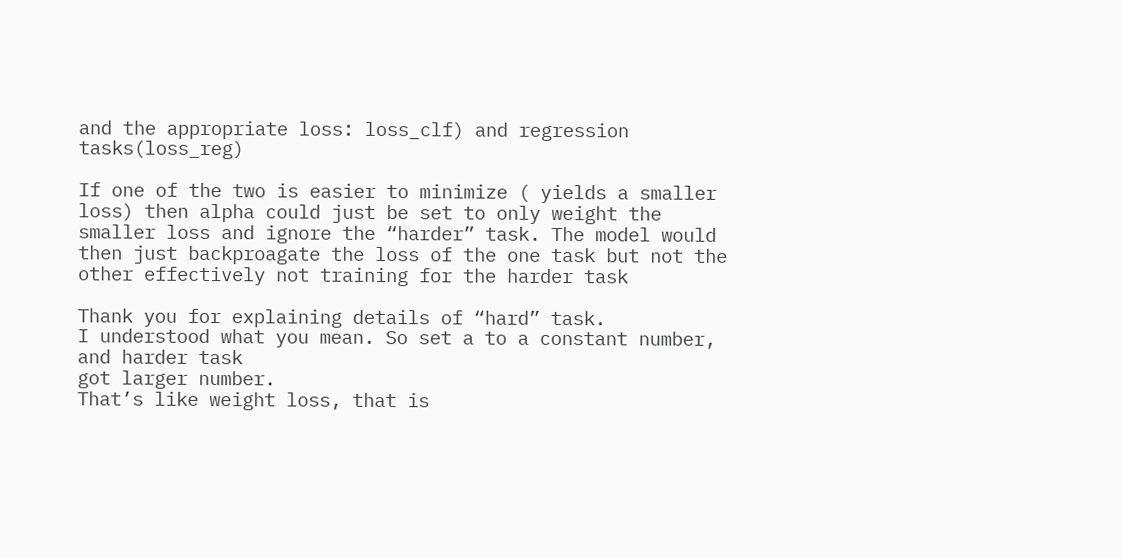and the appropriate loss: loss_clf) and regression tasks(loss_reg)

If one of the two is easier to minimize ( yields a smaller loss) then alpha could just be set to only weight the smaller loss and ignore the “harder” task. The model would then just backproagate the loss of the one task but not the other effectively not training for the harder task

Thank you for explaining details of “hard” task.
I understood what you mean. So set a to a constant number, and harder task
got larger number.
That’s like weight loss, that is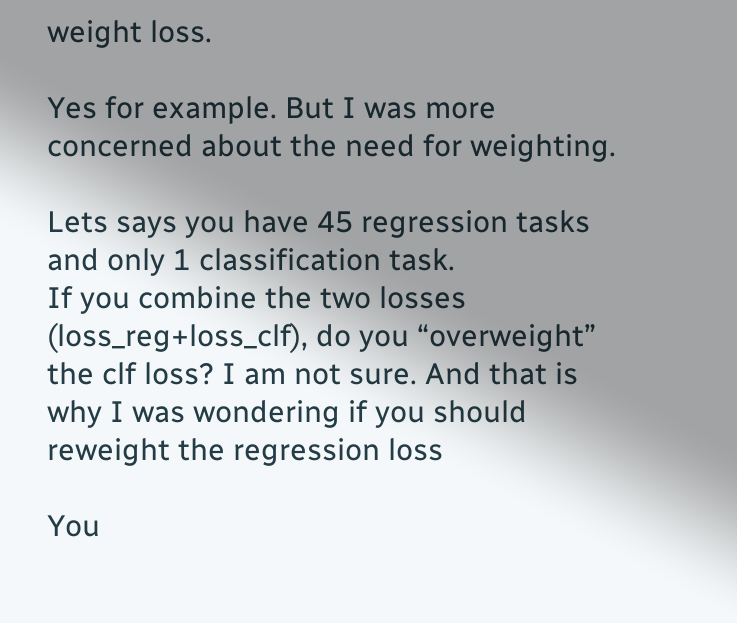weight loss.

Yes for example. But I was more concerned about the need for weighting.

Lets says you have 45 regression tasks and only 1 classification task.
If you combine the two losses (loss_reg+loss_clf), do you “overweight” the clf loss? I am not sure. And that is why I was wondering if you should reweight the regression loss

You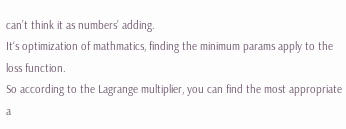can’t think it as numbers’ adding.
It‘s optimization of mathmatics, finding the minimum params apply to the loss function.
So according to the Lagrange multiplier, you can find the most appropriate a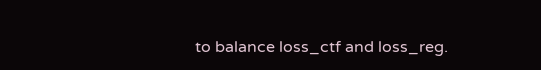to balance loss_ctf and loss_reg.